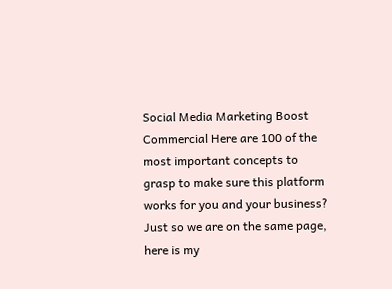Social Media Marketing Boost Commercial Here are 100 of the most important concepts to grasp to make sure this platform works for you and your business? Just so we are on the same page, here is my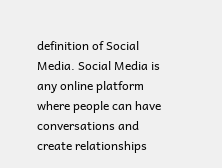definition of Social Media. Social Media is any online platform where people can have conversations and create relationships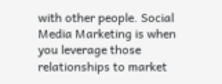with other people. Social Media Marketing is when you leverage those relationships to market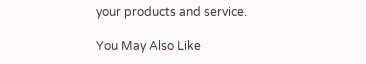your products and service.

You May Also Like